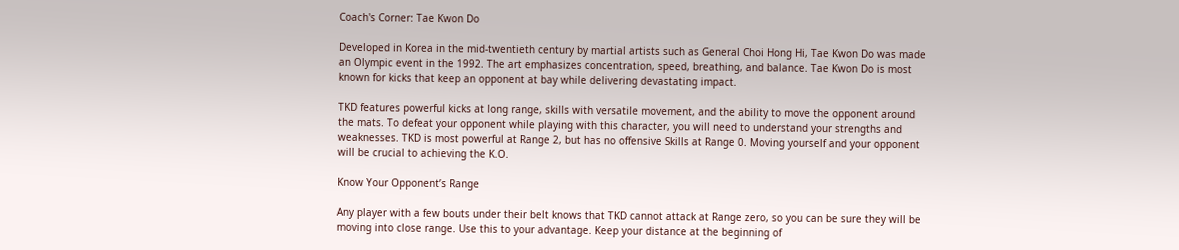Coach's Corner: Tae Kwon Do

Developed in Korea in the mid-twentieth century by martial artists such as General Choi Hong Hi, Tae Kwon Do was made an Olympic event in the 1992. The art emphasizes concentration, speed, breathing, and balance. Tae Kwon Do is most known for kicks that keep an opponent at bay while delivering devastating impact.

TKD features powerful kicks at long range, skills with versatile movement, and the ability to move the opponent around the mats. To defeat your opponent while playing with this character, you will need to understand your strengths and weaknesses. TKD is most powerful at Range 2, but has no offensive Skills at Range 0. Moving yourself and your opponent will be crucial to achieving the K.O.

Know Your Opponent’s Range

Any player with a few bouts under their belt knows that TKD cannot attack at Range zero, so you can be sure they will be moving into close range. Use this to your advantage. Keep your distance at the beginning of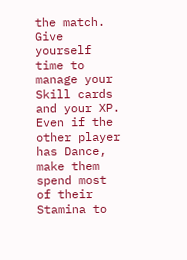the match. Give yourself time to manage your Skill cards and your XP. Even if the other player has Dance, make them spend most of their Stamina to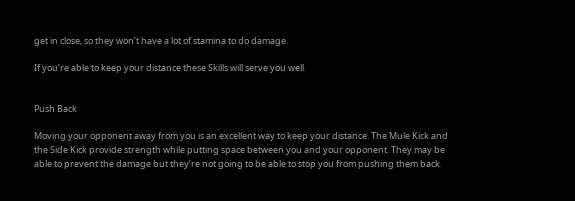get in close, so they won’t have a lot of stamina to do damage.

If you’re able to keep your distance these Skills will serve you well.


Push Back

Moving your opponent away from you is an excellent way to keep your distance. The Mule Kick and the Side Kick provide strength while putting space between you and your opponent. They may be able to prevent the damage but they’re not going to be able to stop you from pushing them back.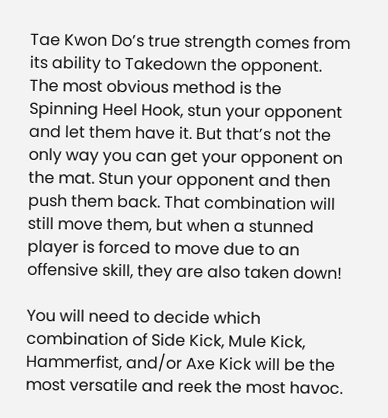Tae Kwon Do’s true strength comes from its ability to Takedown the opponent. The most obvious method is the Spinning Heel Hook, stun your opponent and let them have it. But that’s not the only way you can get your opponent on the mat. Stun your opponent and then push them back. That combination will still move them, but when a stunned player is forced to move due to an offensive skill, they are also taken down!

You will need to decide which combination of Side Kick, Mule Kick, Hammerfist, and/or Axe Kick will be the most versatile and reek the most havoc.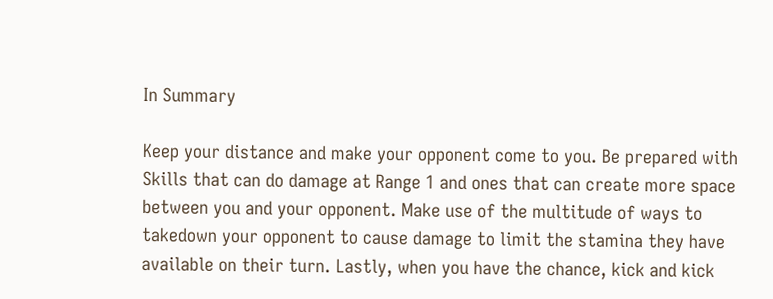In Summary

Keep your distance and make your opponent come to you. Be prepared with Skills that can do damage at Range 1 and ones that can create more space between you and your opponent. Make use of the multitude of ways to takedown your opponent to cause damage to limit the stamina they have available on their turn. Lastly, when you have the chance, kick and kick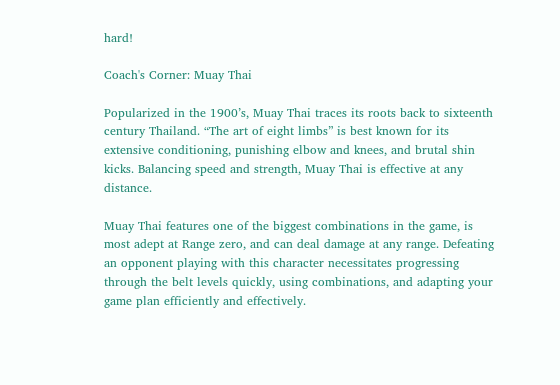hard!

Coach's Corner: Muay Thai

Popularized in the 1900’s, Muay Thai traces its roots back to sixteenth century Thailand. “The art of eight limbs” is best known for its extensive conditioning, punishing elbow and knees, and brutal shin kicks. Balancing speed and strength, Muay Thai is effective at any distance.

Muay Thai features one of the biggest combinations in the game, is most adept at Range zero, and can deal damage at any range. Defeating an opponent playing with this character necessitates progressing through the belt levels quickly, using combinations, and adapting your game plan efficiently and effectively.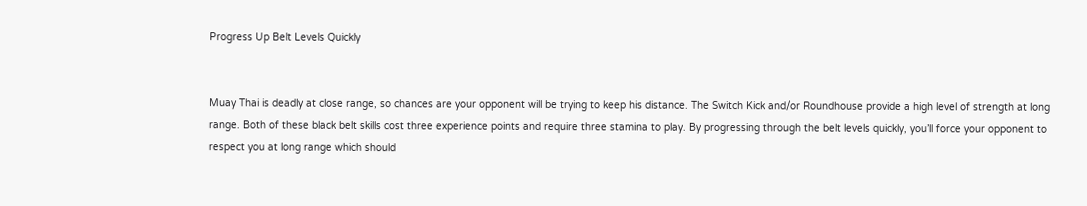Progress Up Belt Levels Quickly


Muay Thai is deadly at close range, so chances are your opponent will be trying to keep his distance. The Switch Kick and/or Roundhouse provide a high level of strength at long range. Both of these black belt skills cost three experience points and require three stamina to play. By progressing through the belt levels quickly, you’ll force your opponent to respect you at long range which should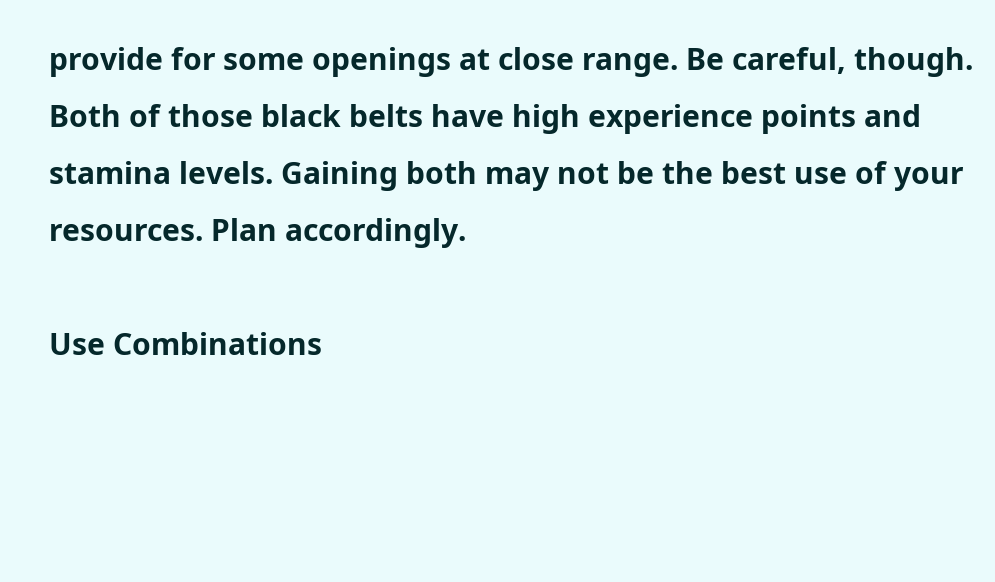provide for some openings at close range. Be careful, though. Both of those black belts have high experience points and stamina levels. Gaining both may not be the best use of your resources. Plan accordingly.

Use Combinations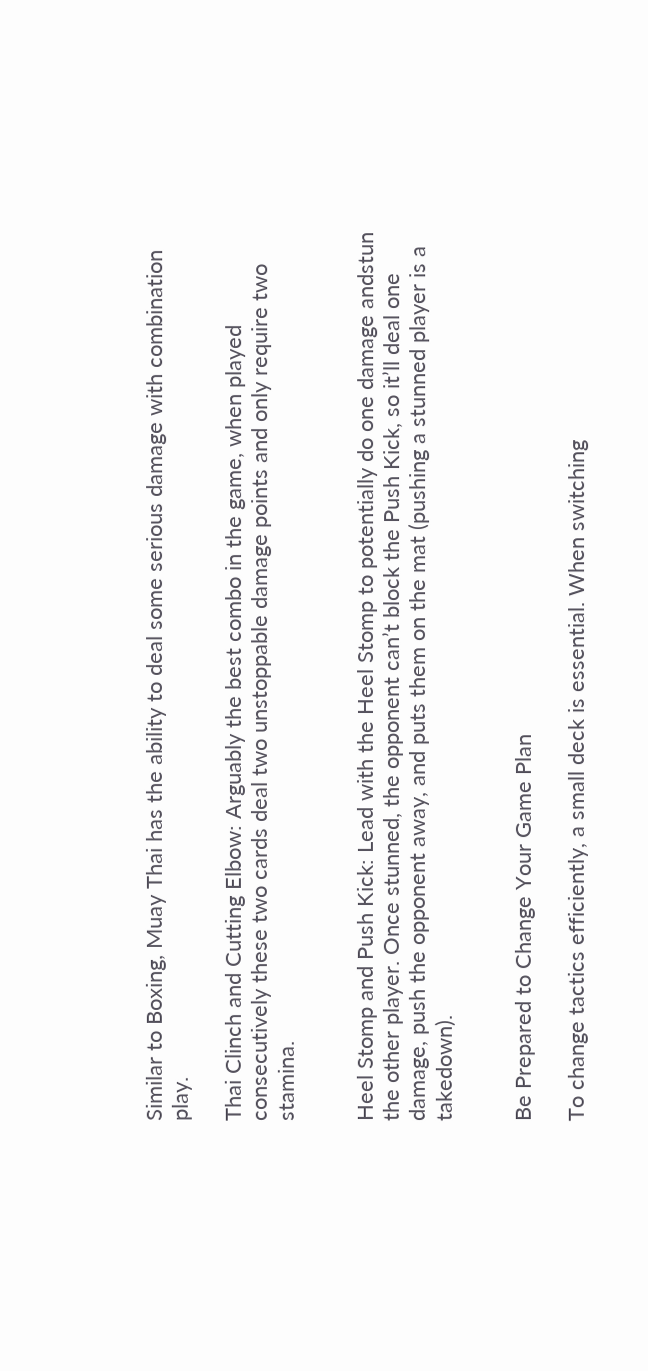Similar to Boxing, Muay Thai has the ability to deal some serious damage with combination play.

Thai Clinch and Cutting Elbow: Arguably the best combo in the game, when played consecutively these two cards deal two unstoppable damage points and only require two stamina.


Heel Stomp and Push Kick: Lead with the Heel Stomp to potentially do one damage andstun the other player. Once stunned, the opponent can’t block the Push Kick, so it’ll deal one damage, push the opponent away, and puts them on the mat (pushing a stunned player is a takedown).


Be Prepared to Change Your Game Plan

To change tactics efficiently, a small deck is essential. When switching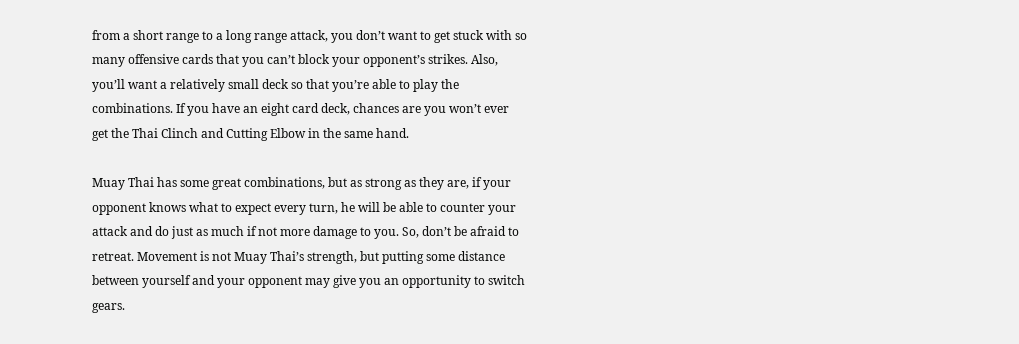from a short range to a long range attack, you don’t want to get stuck with so many offensive cards that you can’t block your opponent’s strikes. Also, you’ll want a relatively small deck so that you’re able to play the combinations. If you have an eight card deck, chances are you won’t ever get the Thai Clinch and Cutting Elbow in the same hand.

Muay Thai has some great combinations, but as strong as they are, if your opponent knows what to expect every turn, he will be able to counter your attack and do just as much if not more damage to you. So, don’t be afraid to retreat. Movement is not Muay Thai’s strength, but putting some distance between yourself and your opponent may give you an opportunity to switch gears.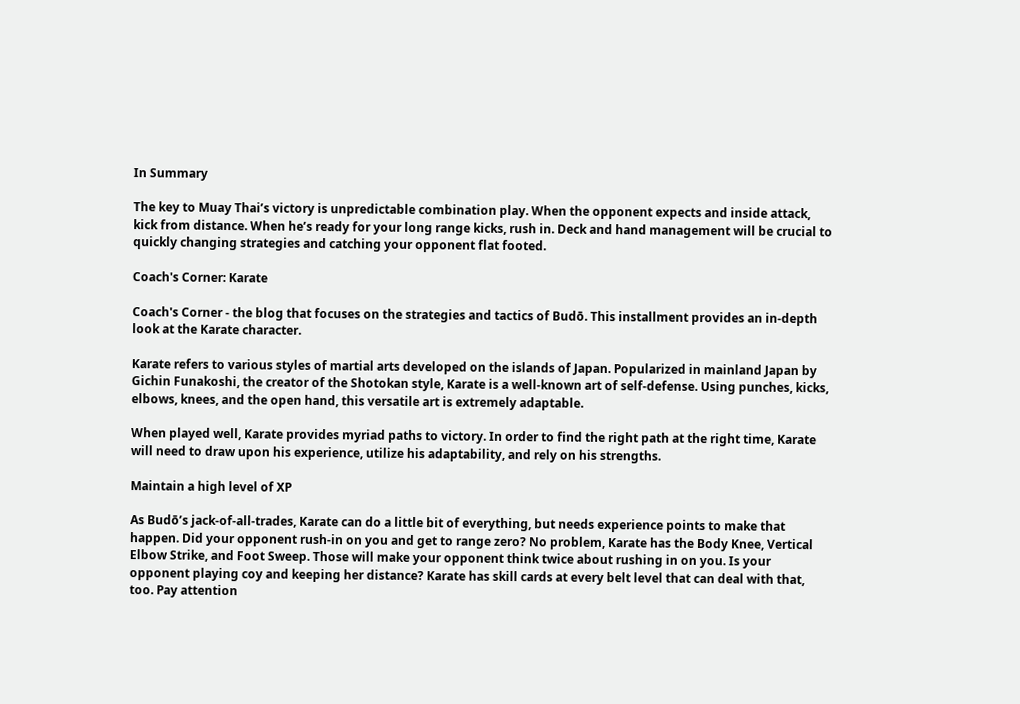In Summary

The key to Muay Thai’s victory is unpredictable combination play. When the opponent expects and inside attack, kick from distance. When he’s ready for your long range kicks, rush in. Deck and hand management will be crucial to quickly changing strategies and catching your opponent flat footed.

Coach's Corner: Karate

Coach's Corner - the blog that focuses on the strategies and tactics of Budō. This installment provides an in-depth look at the Karate character.

Karate refers to various styles of martial arts developed on the islands of Japan. Popularized in mainland Japan by Gichin Funakoshi, the creator of the Shotokan style, Karate is a well-known art of self-defense. Using punches, kicks, elbows, knees, and the open hand, this versatile art is extremely adaptable.

When played well, Karate provides myriad paths to victory. In order to find the right path at the right time, Karate will need to draw upon his experience, utilize his adaptability, and rely on his strengths.

Maintain a high level of XP

As Budō’s jack-of-all-trades, Karate can do a little bit of everything, but needs experience points to make that happen. Did your opponent rush-in on you and get to range zero? No problem, Karate has the Body Knee, Vertical Elbow Strike, and Foot Sweep. Those will make your opponent think twice about rushing in on you. Is your opponent playing coy and keeping her distance? Karate has skill cards at every belt level that can deal with that, too. Pay attention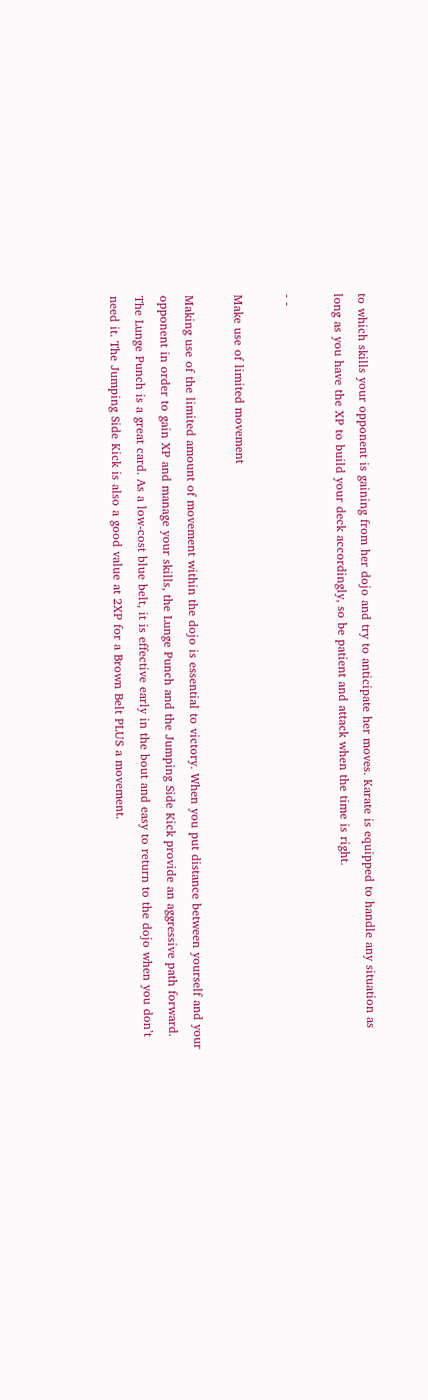to which skills your opponent is gaining from her dojo and try to anticipate her moves. Karate is equipped to handle any situation as long as you have the XP to build your deck accordingly, so be patient and attack when the time is right.

- -

Make use of limited movement

Making use of the limited amount of movement within the dojo is essential to victory. When you put distance between yourself and your opponent in order to gain XP and manage your skills, the Lunge Punch and the Jumping Side Kick provide an aggressive path forward. The Lunge Punch is a great card. As a low-cost blue belt, it is effective early in the bout and easy to return to the dojo when you don’t need it. The Jumping Side Kick is also a good value at 2XP for a Brown Belt PLUS a movement.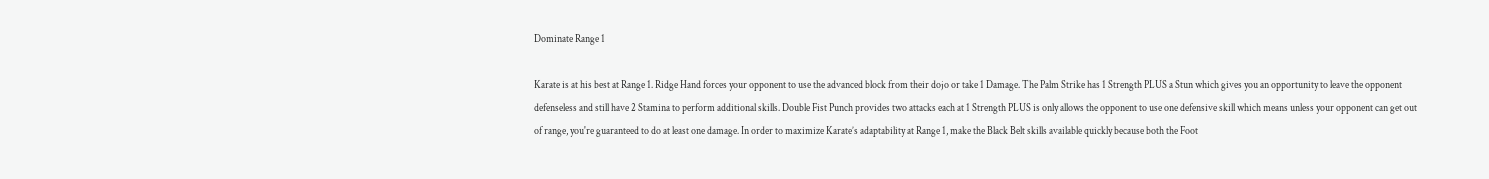Dominate Range 1

Karate is at his best at Range 1. Ridge Hand forces your opponent to use the advanced block from their dojo or take 1 Damage. The Palm Strike has 1 Strength PLUS a Stun which gives you an opportunity to leave the opponent defenseless and still have 2 Stamina to perform additional skills. Double Fist Punch provides two attacks each at 1 Strength PLUS is only allows the opponent to use one defensive skill which means unless your opponent can get out of range, you're guaranteed to do at least one damage. In order to maximize Karate’s adaptability at Range 1, make the Black Belt skills available quickly because both the Foot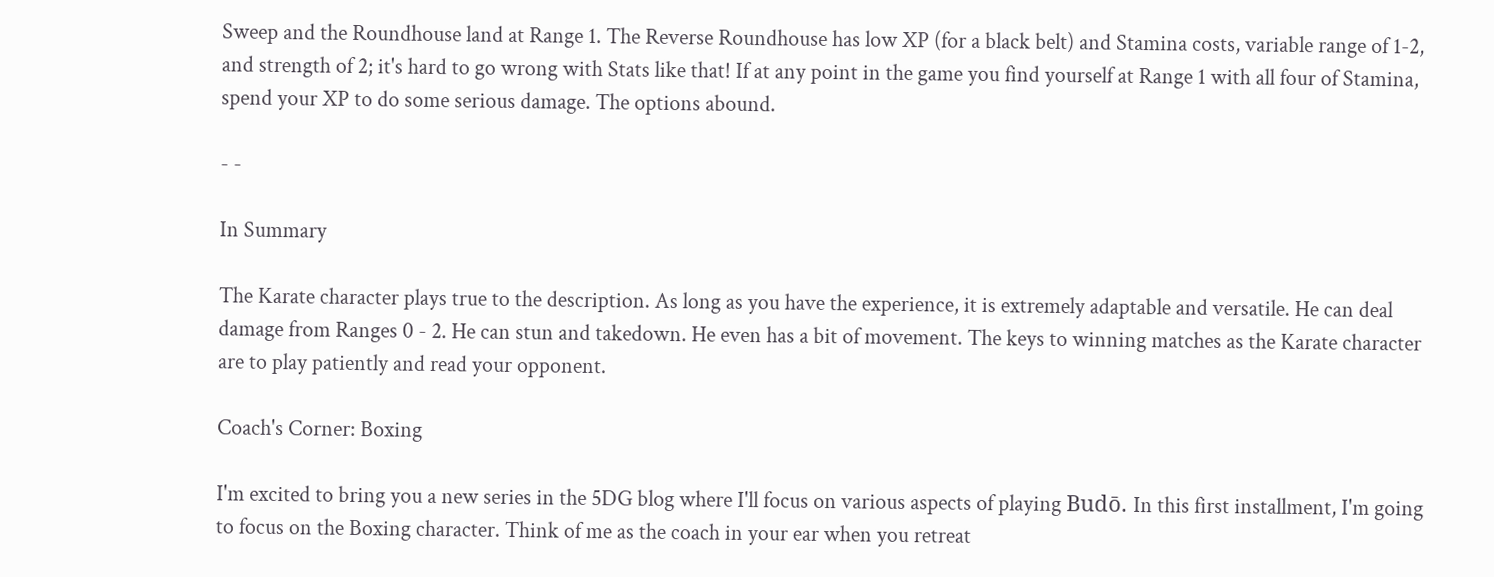Sweep and the Roundhouse land at Range 1. The Reverse Roundhouse has low XP (for a black belt) and Stamina costs, variable range of 1-2, and strength of 2; it's hard to go wrong with Stats like that! If at any point in the game you find yourself at Range 1 with all four of Stamina, spend your XP to do some serious damage. The options abound.

- -

In Summary

The Karate character plays true to the description. As long as you have the experience, it is extremely adaptable and versatile. He can deal damage from Ranges 0 - 2. He can stun and takedown. He even has a bit of movement. The keys to winning matches as the Karate character are to play patiently and read your opponent.

Coach's Corner: Boxing

I'm excited to bring you a new series in the 5DG blog where I'll focus on various aspects of playing Budō. In this first installment, I'm going to focus on the Boxing character. Think of me as the coach in your ear when you retreat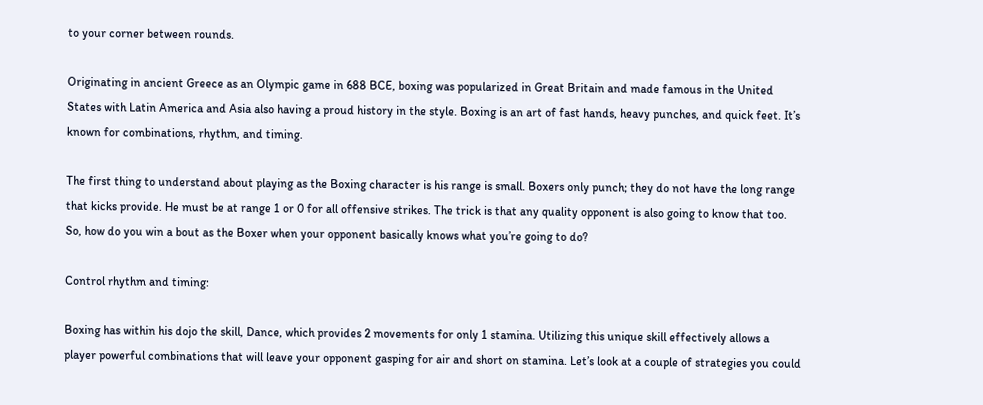to your corner between rounds.

Originating in ancient Greece as an Olympic game in 688 BCE, boxing was popularized in Great Britain and made famous in the United States with Latin America and Asia also having a proud history in the style. Boxing is an art of fast hands, heavy punches, and quick feet. It’s known for combinations, rhythm, and timing.

The first thing to understand about playing as the Boxing character is his range is small. Boxers only punch; they do not have the long range that kicks provide. He must be at range 1 or 0 for all offensive strikes. The trick is that any quality opponent is also going to know that too. So, how do you win a bout as the Boxer when your opponent basically knows what you’re going to do?

Control rhythm and timing:

Boxing has within his dojo the skill, Dance, which provides 2 movements for only 1 stamina. Utilizing this unique skill effectively allows a player powerful combinations that will leave your opponent gasping for air and short on stamina. Let’s look at a couple of strategies you could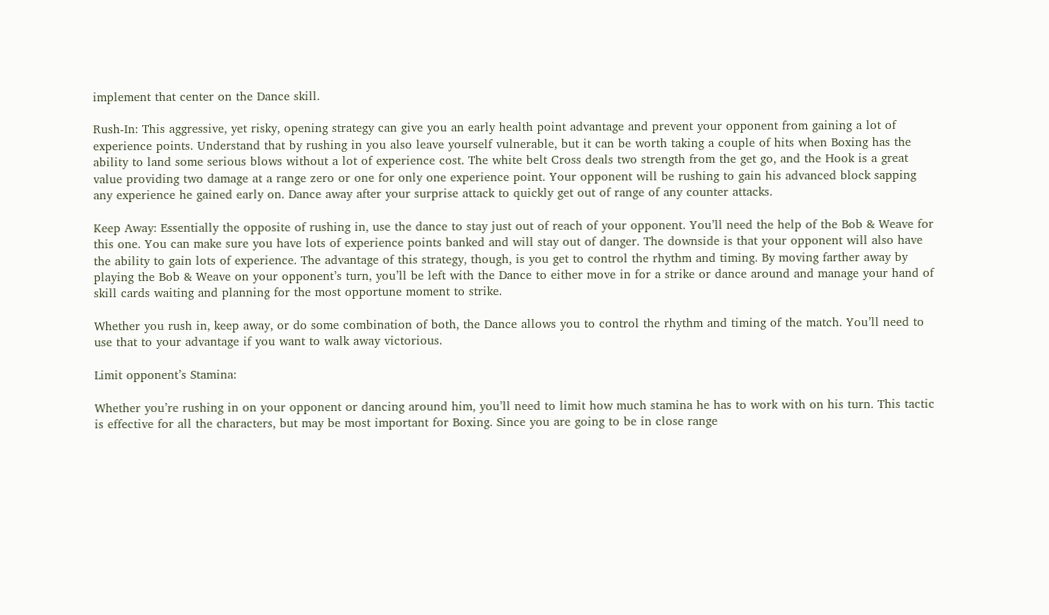implement that center on the Dance skill.

Rush-In: This aggressive, yet risky, opening strategy can give you an early health point advantage and prevent your opponent from gaining a lot of experience points. Understand that by rushing in you also leave yourself vulnerable, but it can be worth taking a couple of hits when Boxing has the ability to land some serious blows without a lot of experience cost. The white belt Cross deals two strength from the get go, and the Hook is a great value providing two damage at a range zero or one for only one experience point. Your opponent will be rushing to gain his advanced block sapping any experience he gained early on. Dance away after your surprise attack to quickly get out of range of any counter attacks.

Keep Away: Essentially the opposite of rushing in, use the dance to stay just out of reach of your opponent. You’ll need the help of the Bob & Weave for this one. You can make sure you have lots of experience points banked and will stay out of danger. The downside is that your opponent will also have the ability to gain lots of experience. The advantage of this strategy, though, is you get to control the rhythm and timing. By moving farther away by playing the Bob & Weave on your opponent’s turn, you’ll be left with the Dance to either move in for a strike or dance around and manage your hand of skill cards waiting and planning for the most opportune moment to strike.

Whether you rush in, keep away, or do some combination of both, the Dance allows you to control the rhythm and timing of the match. You’ll need to use that to your advantage if you want to walk away victorious.

Limit opponent’s Stamina:

Whether you’re rushing in on your opponent or dancing around him, you’ll need to limit how much stamina he has to work with on his turn. This tactic is effective for all the characters, but may be most important for Boxing. Since you are going to be in close range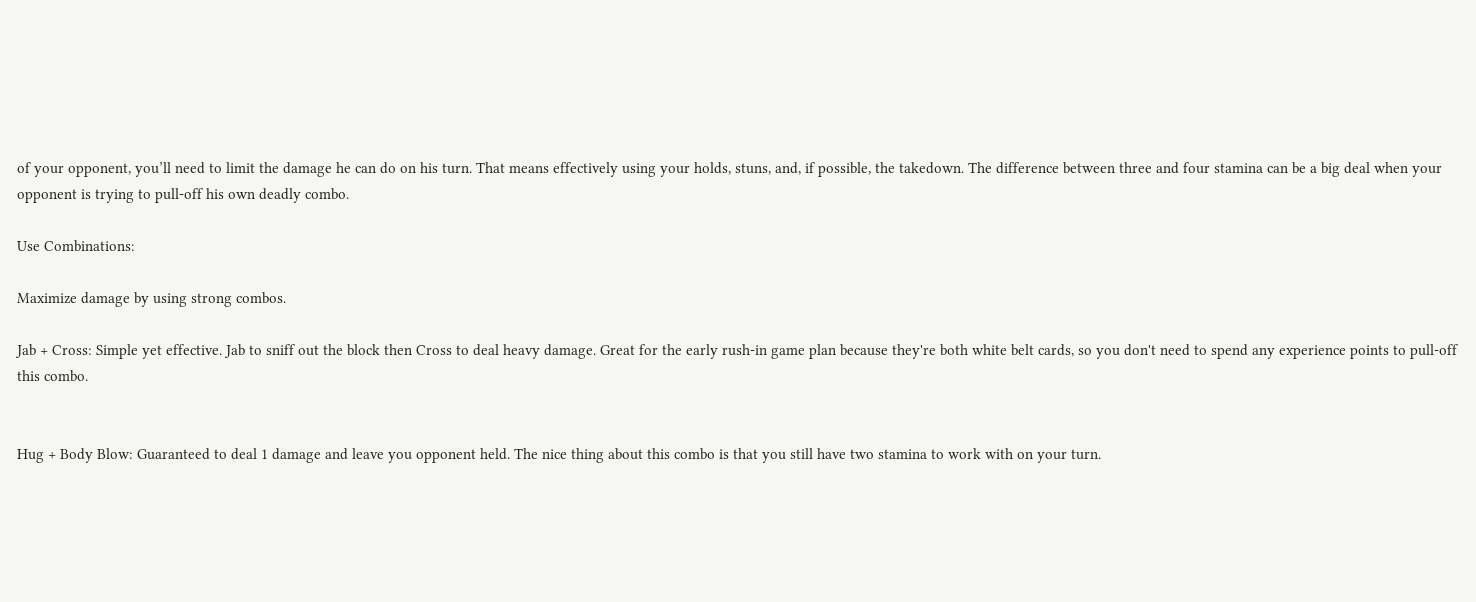of your opponent, you’ll need to limit the damage he can do on his turn. That means effectively using your holds, stuns, and, if possible, the takedown. The difference between three and four stamina can be a big deal when your opponent is trying to pull-off his own deadly combo.

Use Combinations:

Maximize damage by using strong combos.

Jab + Cross: Simple yet effective. Jab to sniff out the block then Cross to deal heavy damage. Great for the early rush-in game plan because they're both white belt cards, so you don't need to spend any experience points to pull-off this combo.


Hug + Body Blow: Guaranteed to deal 1 damage and leave you opponent held. The nice thing about this combo is that you still have two stamina to work with on your turn.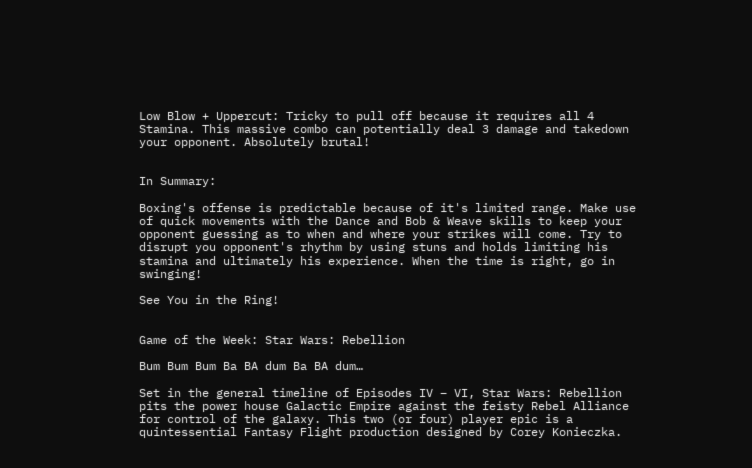Low Blow + Uppercut: Tricky to pull off because it requires all 4 Stamina. This massive combo can potentially deal 3 damage and takedown your opponent. Absolutely brutal!


In Summary:

Boxing's offense is predictable because of it's limited range. Make use of quick movements with the Dance and Bob & Weave skills to keep your opponent guessing as to when and where your strikes will come. Try to disrupt you opponent's rhythm by using stuns and holds limiting his stamina and ultimately his experience. When the time is right, go in swinging!

See You in the Ring!


Game of the Week: Star Wars: Rebellion

Bum Bum Bum Ba BA dum Ba BA dum…

Set in the general timeline of Episodes IV – VI, Star Wars: Rebellion pits the power house Galactic Empire against the feisty Rebel Alliance for control of the galaxy. This two (or four) player epic is a quintessential Fantasy Flight production designed by Corey Konieczka.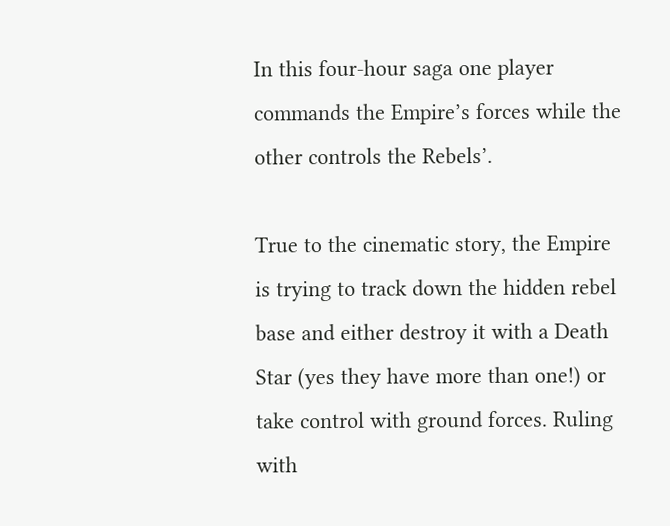In this four-hour saga one player commands the Empire’s forces while the other controls the Rebels’.

True to the cinematic story, the Empire is trying to track down the hidden rebel base and either destroy it with a Death Star (yes they have more than one!) or take control with ground forces. Ruling with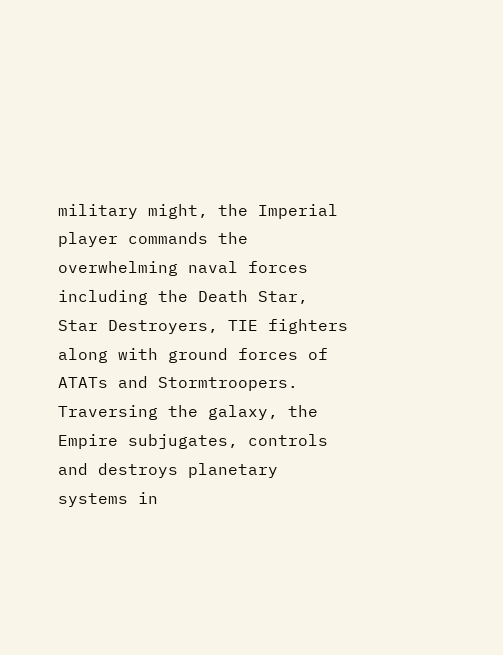military might, the Imperial player commands the overwhelming naval forces including the Death Star, Star Destroyers, TIE fighters along with ground forces of ATATs and Stormtroopers. Traversing the galaxy, the Empire subjugates, controls and destroys planetary systems in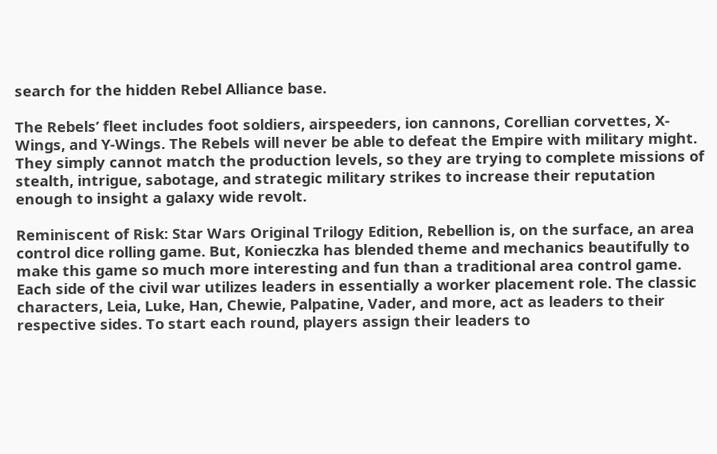search for the hidden Rebel Alliance base.

The Rebels’ fleet includes foot soldiers, airspeeders, ion cannons, Corellian corvettes, X-Wings, and Y-Wings. The Rebels will never be able to defeat the Empire with military might. They simply cannot match the production levels, so they are trying to complete missions of stealth, intrigue, sabotage, and strategic military strikes to increase their reputation enough to insight a galaxy wide revolt.

Reminiscent of Risk: Star Wars Original Trilogy Edition, Rebellion is, on the surface, an area control dice rolling game. But, Konieczka has blended theme and mechanics beautifully to make this game so much more interesting and fun than a traditional area control game. Each side of the civil war utilizes leaders in essentially a worker placement role. The classic characters, Leia, Luke, Han, Chewie, Palpatine, Vader, and more, act as leaders to their respective sides. To start each round, players assign their leaders to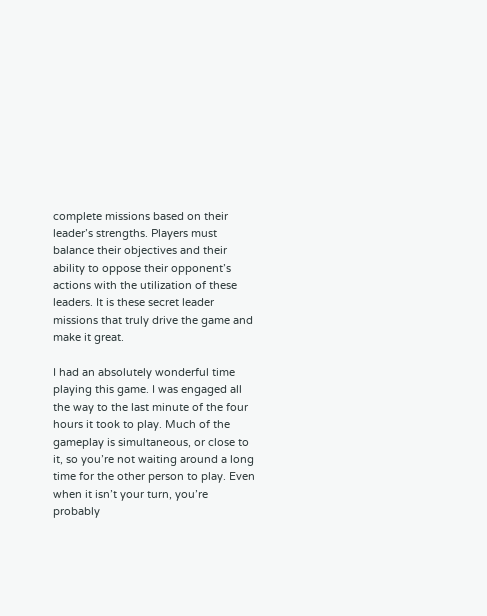complete missions based on their leader’s strengths. Players must balance their objectives and their ability to oppose their opponent’s actions with the utilization of these leaders. It is these secret leader missions that truly drive the game and make it great.

I had an absolutely wonderful time playing this game. I was engaged all the way to the last minute of the four hours it took to play. Much of the gameplay is simultaneous, or close to it, so you’re not waiting around a long time for the other person to play. Even when it isn’t your turn, you’re probably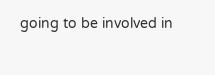going to be involved in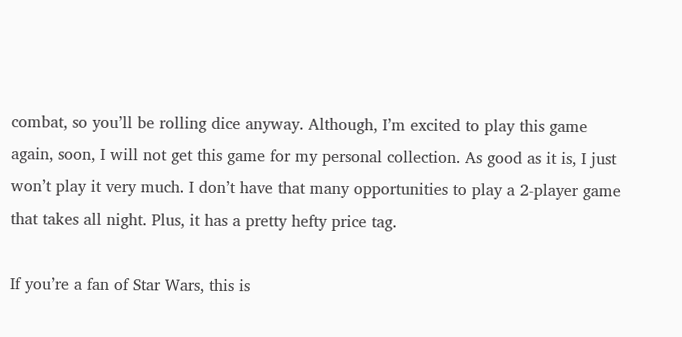combat, so you’ll be rolling dice anyway. Although, I’m excited to play this game again, soon, I will not get this game for my personal collection. As good as it is, I just won’t play it very much. I don’t have that many opportunities to play a 2-player game that takes all night. Plus, it has a pretty hefty price tag.

If you’re a fan of Star Wars, this is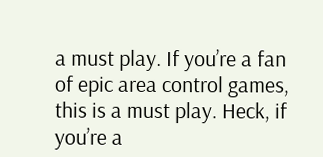a must play. If you’re a fan of epic area control games, this is a must play. Heck, if you’re a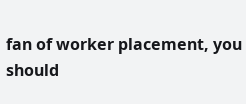fan of worker placement, you should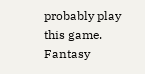probably play this game. Fantasy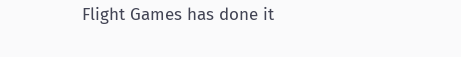Flight Games has done it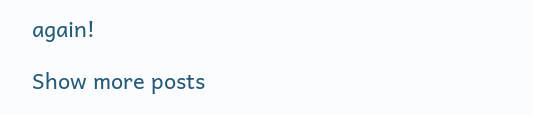again!

Show more posts